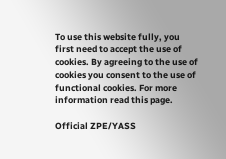To use this website fully, you first need to accept the use of cookies. By agreeing to the use of cookies you consent to the use of functional cookies. For more information read this page.

Official ZPE/YASS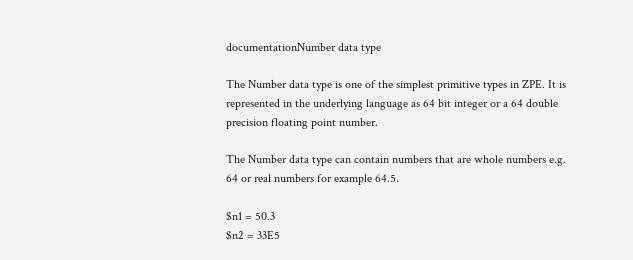documentationNumber data type

The Number data type is one of the simplest primitive types in ZPE. It is represented in the underlying language as 64 bit integer or a 64 double precision floating point number.

The Number data type can contain numbers that are whole numbers e.g. 64 or real numbers for example 64.5.

$n1 = 50.3
$n2 = 33E5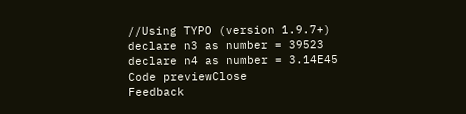//Using TYPO (version 1.9.7+)
declare n3 as number = 39523
declare n4 as number = 3.14E45
Code previewClose
Feedback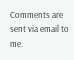Comments are sent via email to me.